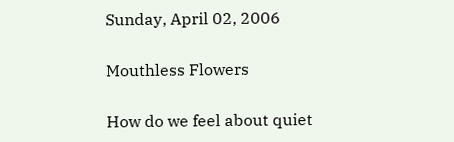Sunday, April 02, 2006

Mouthless Flowers

How do we feel about quiet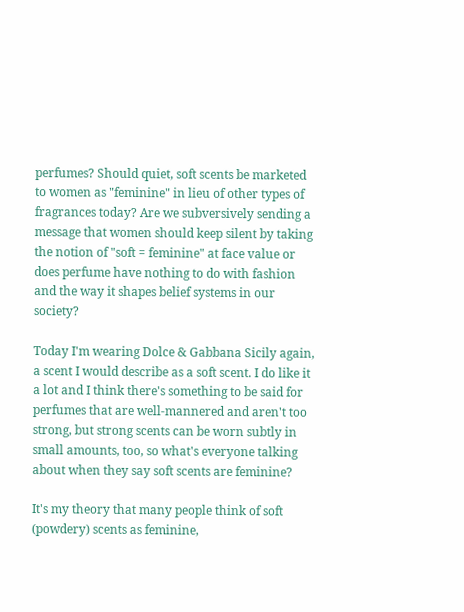perfumes? Should quiet, soft scents be marketed to women as "feminine" in lieu of other types of fragrances today? Are we subversively sending a message that women should keep silent by taking the notion of "soft = feminine" at face value or does perfume have nothing to do with fashion and the way it shapes belief systems in our society?

Today I'm wearing Dolce & Gabbana Sicily again, a scent I would describe as a soft scent. I do like it a lot and I think there's something to be said for perfumes that are well-mannered and aren't too strong, but strong scents can be worn subtly in small amounts, too, so what's everyone talking about when they say soft scents are feminine?

It's my theory that many people think of soft (powdery) scents as feminine,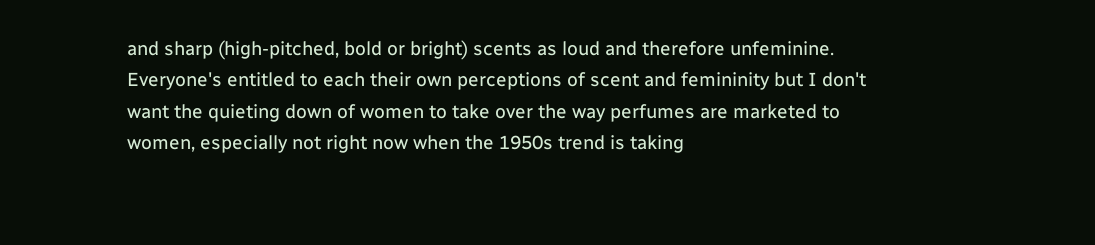and sharp (high-pitched, bold or bright) scents as loud and therefore unfeminine. Everyone's entitled to each their own perceptions of scent and femininity but I don't want the quieting down of women to take over the way perfumes are marketed to women, especially not right now when the 1950s trend is taking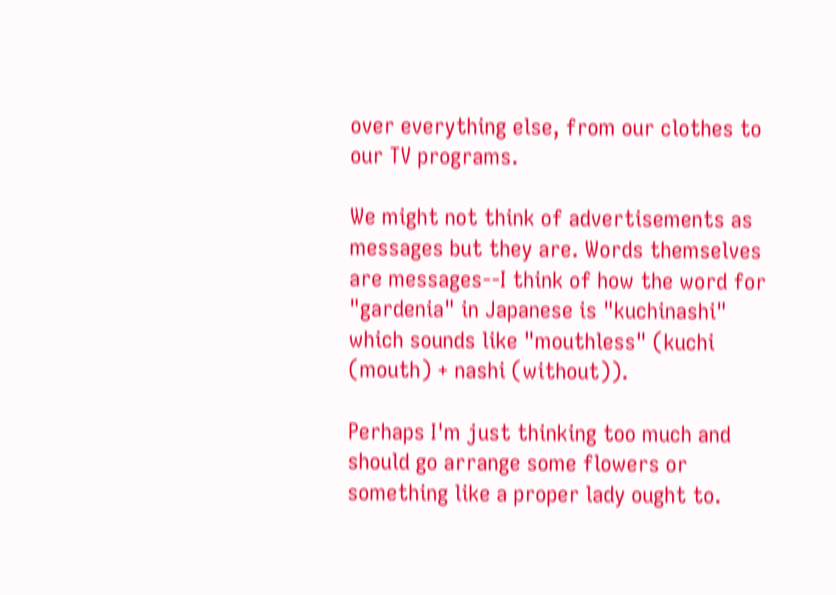over everything else, from our clothes to our TV programs.

We might not think of advertisements as messages but they are. Words themselves are messages--I think of how the word for "gardenia" in Japanese is "kuchinashi" which sounds like "mouthless" (kuchi (mouth) + nashi (without)).

Perhaps I'm just thinking too much and should go arrange some flowers or something like a proper lady ought to.